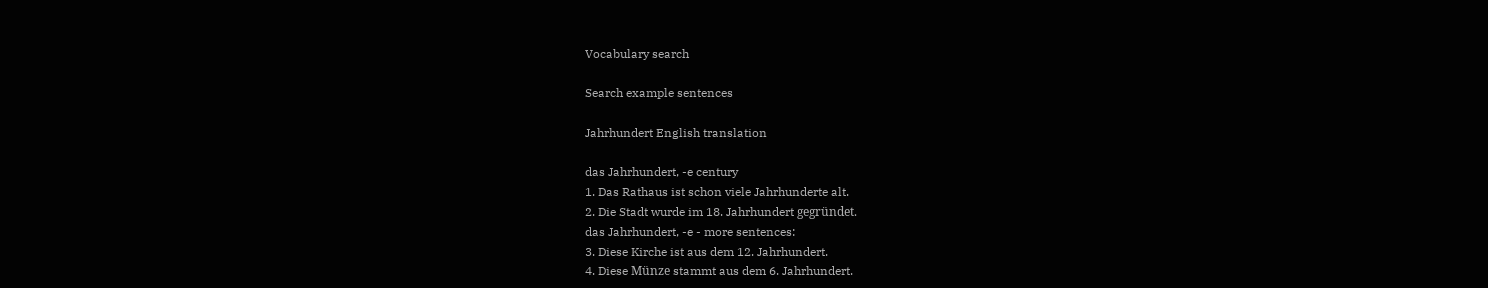Vocabulary search

Search example sentences

Jahrhundert English translation

das Jahrhundert, -e century
1. Das Rathaus ist schon viele Jahrhunderte alt.
2. Die Stadt wurde im 18. Jahrhundert gegründet.
das Jahrhundert, -e - more sentences:
3. Diese Kirche ist aus dem 12. Jahrhundert.
4. Diese Münze stammt aus dem 6. Jahrhundert.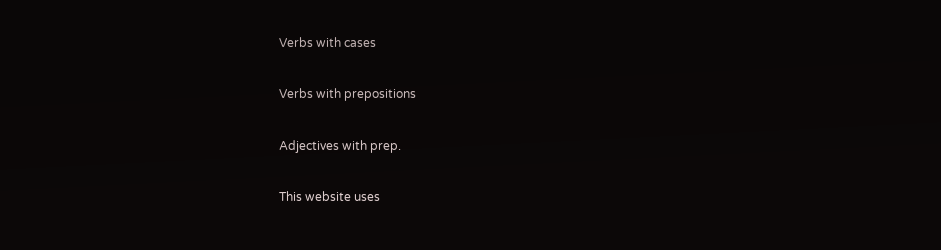Verbs with cases

Verbs with prepositions

Adjectives with prep.

This website uses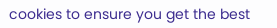cookies to ensure you get the best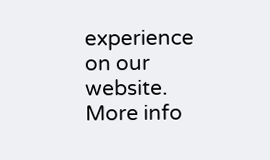experience on our website. More info